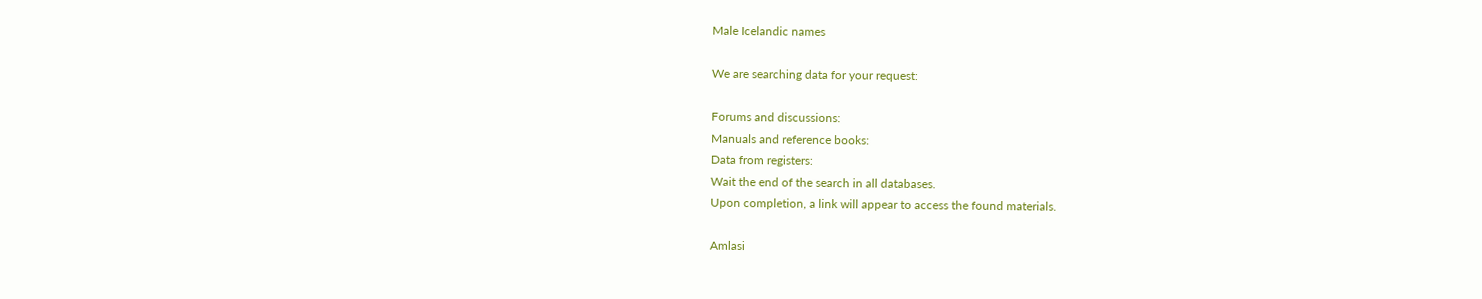Male Icelandic names

We are searching data for your request:

Forums and discussions:
Manuals and reference books:
Data from registers:
Wait the end of the search in all databases.
Upon completion, a link will appear to access the found materials.

Amlasi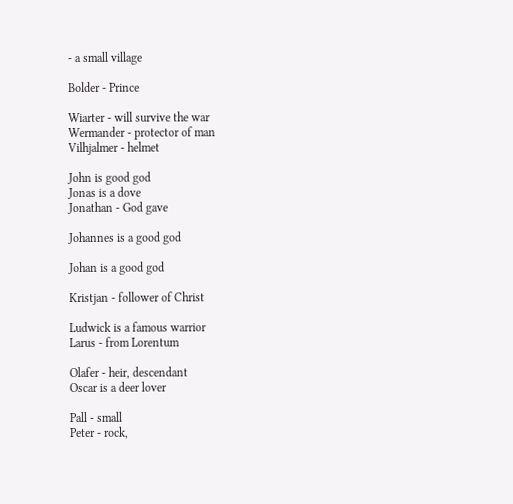- a small village

Bolder - Prince

Wiarter - will survive the war
Wermander - protector of man
Vilhjalmer - helmet

John is good god
Jonas is a dove
Jonathan - God gave

Johannes is a good god

Johan is a good god

Kristjan - follower of Christ

Ludwick is a famous warrior
Larus - from Lorentum

Olafer - heir, descendant
Oscar is a deer lover

Pall - small
Peter - rock,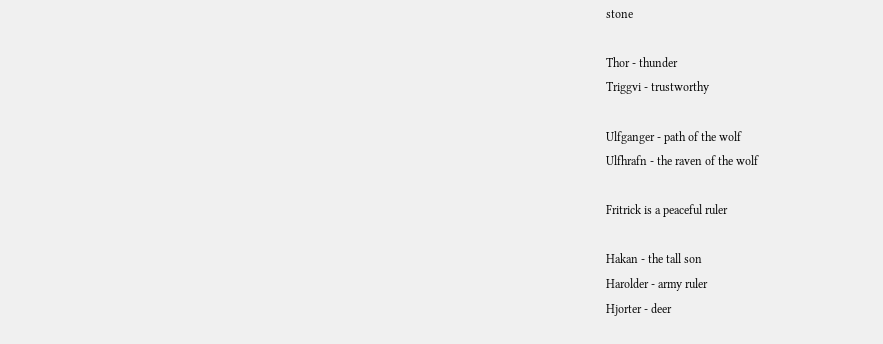stone

Thor - thunder
Triggvi - trustworthy

Ulfganger - path of the wolf
Ulfhrafn - the raven of the wolf

Fritrick is a peaceful ruler

Hakan - the tall son
Harolder - army ruler
Hjorter - deer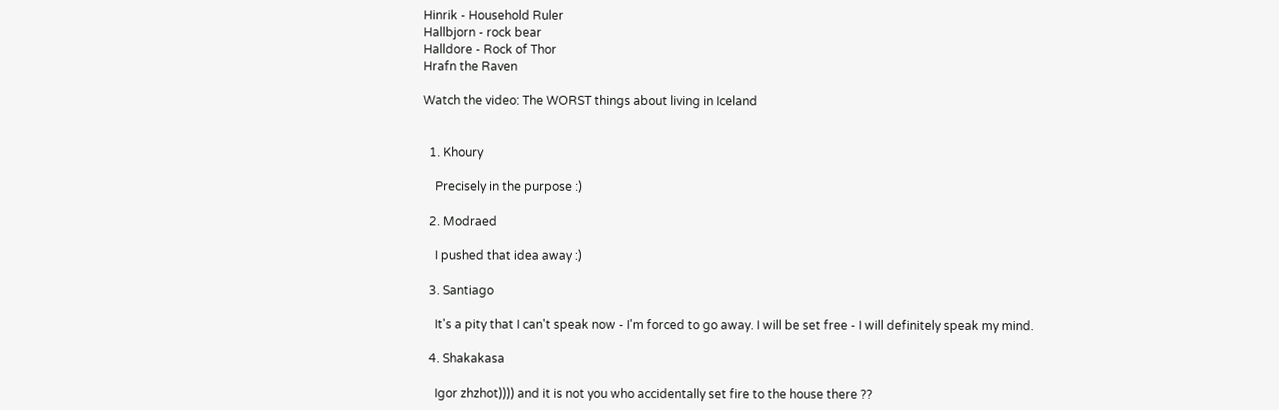Hinrik - Household Ruler
Hallbjorn - rock bear
Halldore - Rock of Thor
Hrafn the Raven

Watch the video: The WORST things about living in Iceland


  1. Khoury

    Precisely in the purpose :)

  2. Modraed

    I pushed that idea away :)

  3. Santiago

    It's a pity that I can't speak now - I'm forced to go away. I will be set free - I will definitely speak my mind.

  4. Shakakasa

    Igor zhzhot)))) and it is not you who accidentally set fire to the house there ??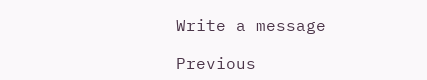Write a message

Previous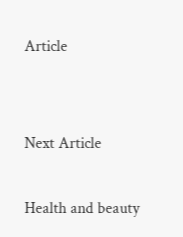Article


Next Article

Health and beauty